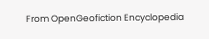From OpenGeofiction Encyclopedia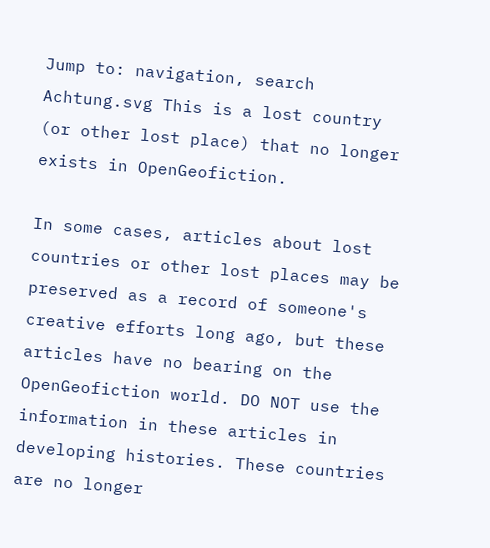Jump to: navigation, search
Achtung.svg This is a lost country (or other lost place) that no longer exists in OpenGeofiction.

In some cases, articles about lost countries or other lost places may be preserved as a record of someone's creative efforts long ago, but these articles have no bearing on the OpenGeofiction world. DO NOT use the information in these articles in developing histories. These countries are no longer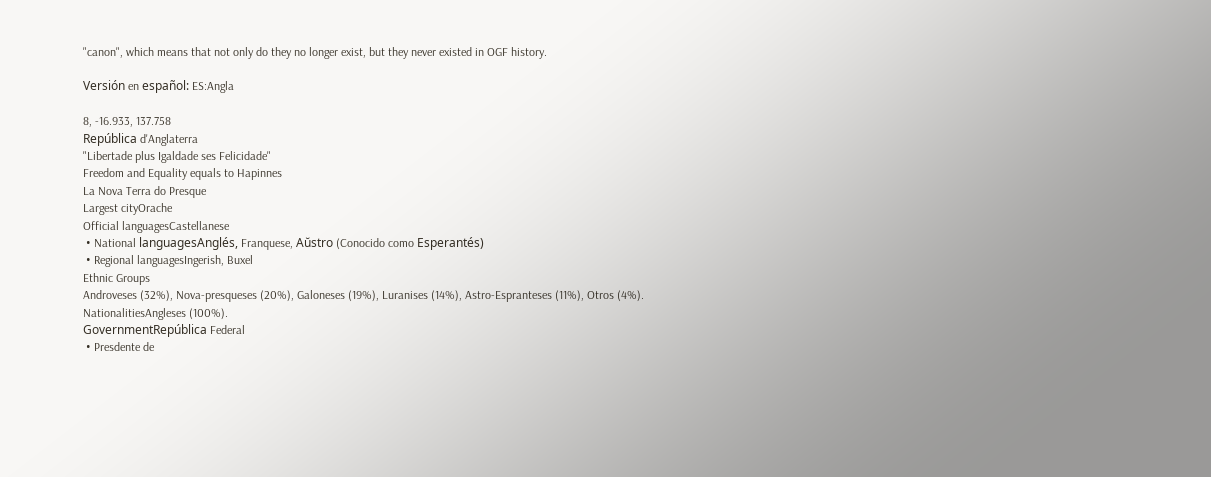"canon", which means that not only do they no longer exist, but they never existed in OGF history.

Versión en español: ES:Angla

8, -16.933, 137.758
República d'Anglaterra
"Libertade plus Igaldade ses Felicidade"
Freedom and Equality equals to Hapinnes
La Nova Terra do Presque
Largest cityOrache
Official languagesCastellanese
 • National languagesAnglés, Franquese, Aŭstro (Conocido como Esperantés)
 • Regional languagesIngerish, Buxel
Ethnic Groups
Androveses (32%), Nova-presqueses (20%), Galoneses (19%), Luranises (14%), Astro-Espranteses (11%), Otros (4%).
NationalitiesAngleses (100%).
GovernmentRepública Federal
 • Presdente de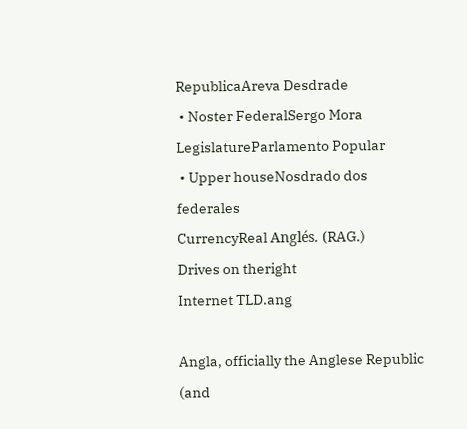RepublicaAreva Desdrade
 • Noster FederalSergo Mora
LegislatureParlamento Popular
 • Upper houseNosdrado dos federales
CurrencyReal Anglés. (RAG.)
Drives on theright
Internet TLD.ang

Angla, officially the Anglese Republic (and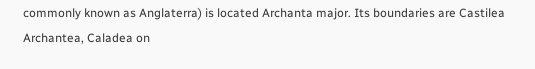commonly known as Anglaterra) is located Archanta major. Its boundaries are Castilea Archantea, Caladea on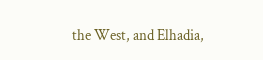the West, and Elhadia,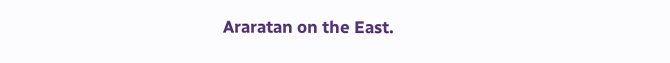Araratan on the East.